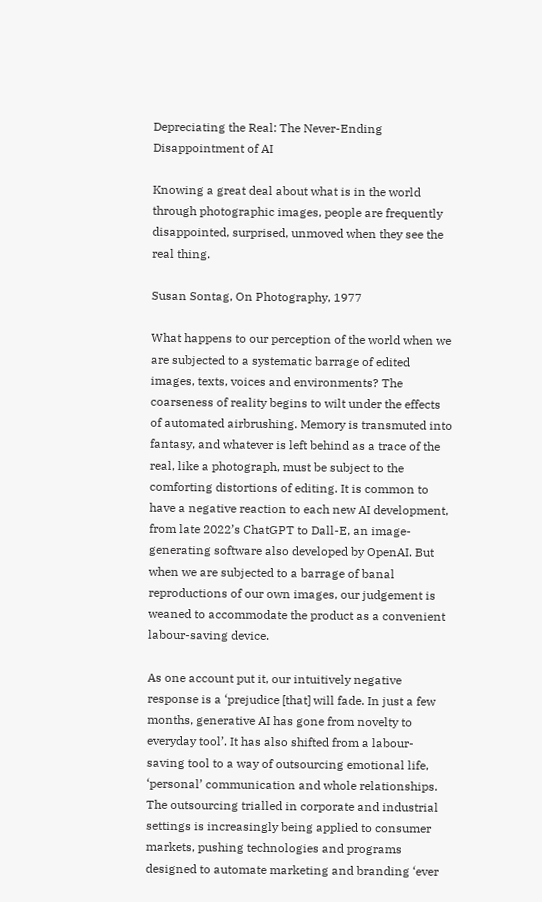Depreciating the Real: The Never-Ending Disappointment of AI

Knowing a great deal about what is in the world through photographic images, people are frequently disappointed, surprised, unmoved when they see the real thing.

Susan Sontag, On Photography, 1977

What happens to our perception of the world when we are subjected to a systematic barrage of edited images, texts, voices and environments? The coarseness of reality begins to wilt under the effects of automated airbrushing. Memory is transmuted into fantasy, and whatever is left behind as a trace of the real, like a photograph, must be subject to the comforting distortions of editing. It is common to have a negative reaction to each new AI development, from late 2022’s ChatGPT to Dall-E, an image-generating software also developed by OpenAI. But when we are subjected to a barrage of banal reproductions of our own images, our judgement is weaned to accommodate the product as a convenient labour-saving device.

As one account put it, our intuitively negative response is a ‘prejudice [that] will fade. In just a few months, generative AI has gone from novelty to everyday tool’. It has also shifted from a labour-saving tool to a way of outsourcing emotional life, ‘personal’ communication and whole relationships. The outsourcing trialled in corporate and industrial settings is increasingly being applied to consumer markets, pushing technologies and programs designed to automate marketing and branding ‘ever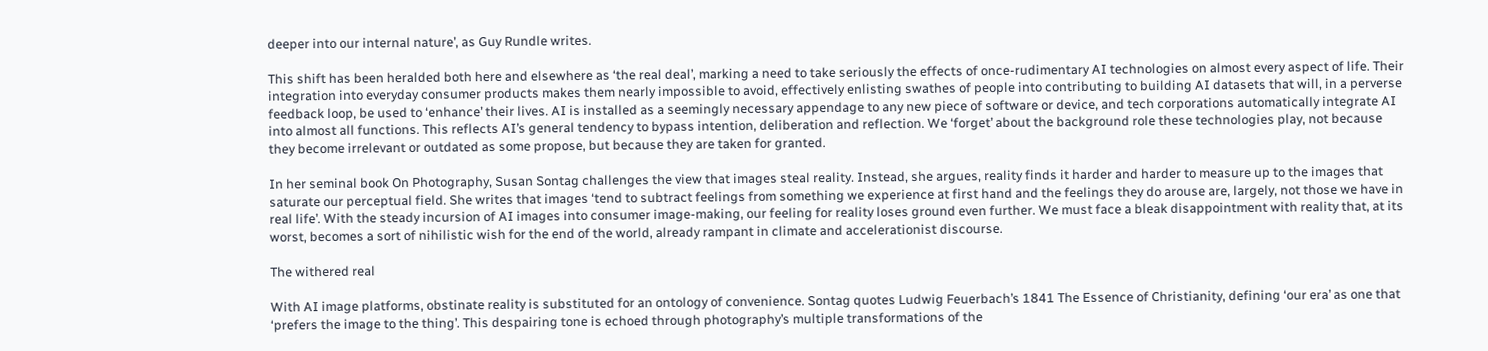deeper into our internal nature’, as Guy Rundle writes.

This shift has been heralded both here and elsewhere as ‘the real deal’, marking a need to take seriously the effects of once-rudimentary AI technologies on almost every aspect of life. Their integration into everyday consumer products makes them nearly impossible to avoid, effectively enlisting swathes of people into contributing to building AI datasets that will, in a perverse feedback loop, be used to ‘enhance’ their lives. AI is installed as a seemingly necessary appendage to any new piece of software or device, and tech corporations automatically integrate AI into almost all functions. This reflects AI’s general tendency to bypass intention, deliberation and reflection. We ‘forget’ about the background role these technologies play, not because they become irrelevant or outdated as some propose, but because they are taken for granted.

In her seminal book On Photography, Susan Sontag challenges the view that images steal reality. Instead, she argues, reality finds it harder and harder to measure up to the images that saturate our perceptual field. She writes that images ‘tend to subtract feelings from something we experience at first hand and the feelings they do arouse are, largely, not those we have in real life’. With the steady incursion of AI images into consumer image-making, our feeling for reality loses ground even further. We must face a bleak disappointment with reality that, at its worst, becomes a sort of nihilistic wish for the end of the world, already rampant in climate and accelerationist discourse.

The withered real

With AI image platforms, obstinate reality is substituted for an ontology of convenience. Sontag quotes Ludwig Feuerbach’s 1841 The Essence of Christianity, defining ‘our era’ as one that ‘prefers the image to the thing’. This despairing tone is echoed through photography’s multiple transformations of the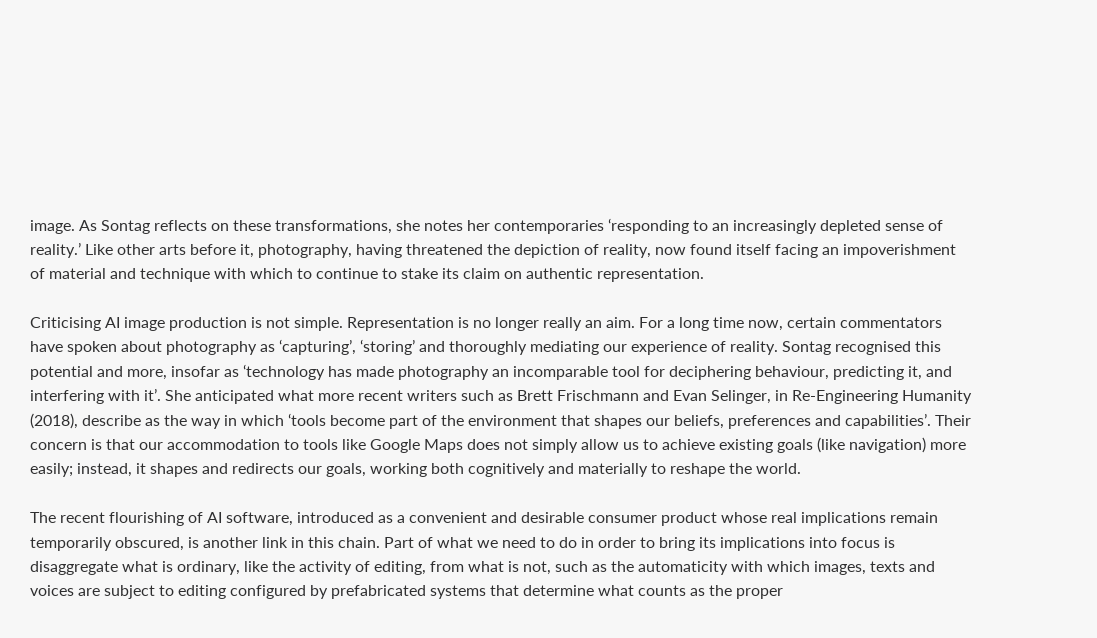image. As Sontag reflects on these transformations, she notes her contemporaries ‘responding to an increasingly depleted sense of reality.’ Like other arts before it, photography, having threatened the depiction of reality, now found itself facing an impoverishment of material and technique with which to continue to stake its claim on authentic representation.

Criticising AI image production is not simple. Representation is no longer really an aim. For a long time now, certain commentators have spoken about photography as ‘capturing’, ‘storing’ and thoroughly mediating our experience of reality. Sontag recognised this potential and more, insofar as ‘technology has made photography an incomparable tool for deciphering behaviour, predicting it, and interfering with it’. She anticipated what more recent writers such as Brett Frischmann and Evan Selinger, in Re-Engineering Humanity (2018), describe as the way in which ‘tools become part of the environment that shapes our beliefs, preferences and capabilities’. Their concern is that our accommodation to tools like Google Maps does not simply allow us to achieve existing goals (like navigation) more easily; instead, it shapes and redirects our goals, working both cognitively and materially to reshape the world.

The recent flourishing of AI software, introduced as a convenient and desirable consumer product whose real implications remain temporarily obscured, is another link in this chain. Part of what we need to do in order to bring its implications into focus is disaggregate what is ordinary, like the activity of editing, from what is not, such as the automaticity with which images, texts and voices are subject to editing configured by prefabricated systems that determine what counts as the proper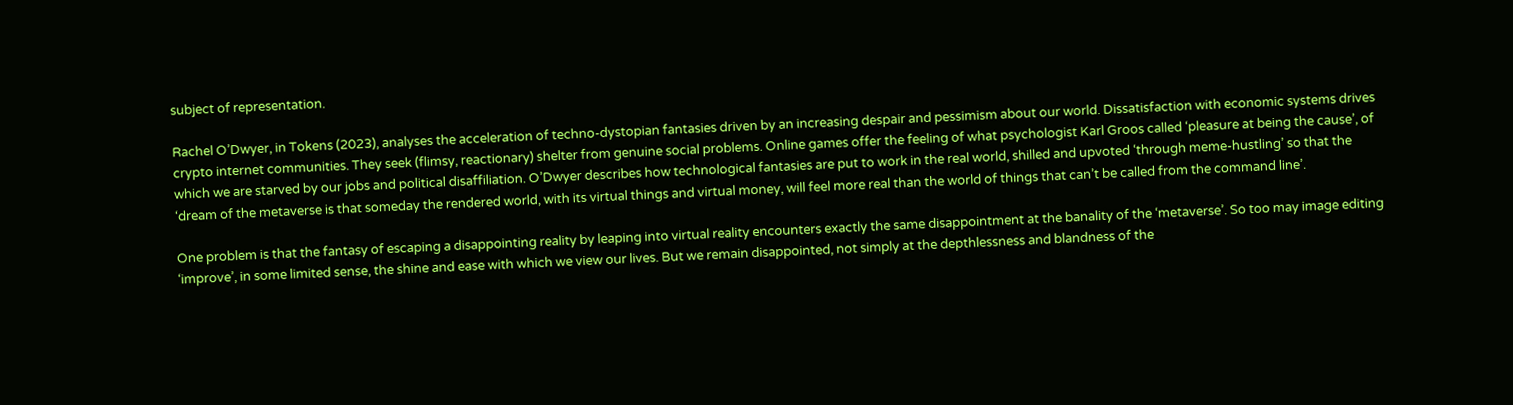subject of representation.

Rachel O’Dwyer, in Tokens (2023), analyses the acceleration of techno-dystopian fantasies driven by an increasing despair and pessimism about our world. Dissatisfaction with economic systems drives crypto internet communities. They seek (flimsy, reactionary) shelter from genuine social problems. Online games offer the feeling of what psychologist Karl Groos called ‘pleasure at being the cause’, of which we are starved by our jobs and political disaffiliation. O’Dwyer describes how technological fantasies are put to work in the real world, shilled and upvoted ‘through meme-hustling’ so that the ‘dream of the metaverse is that someday the rendered world, with its virtual things and virtual money, will feel more real than the world of things that can’t be called from the command line’.

One problem is that the fantasy of escaping a disappointing reality by leaping into virtual reality encounters exactly the same disappointment at the banality of the ‘metaverse’. So too may image editing ‘improve’, in some limited sense, the shine and ease with which we view our lives. But we remain disappointed, not simply at the depthlessness and blandness of the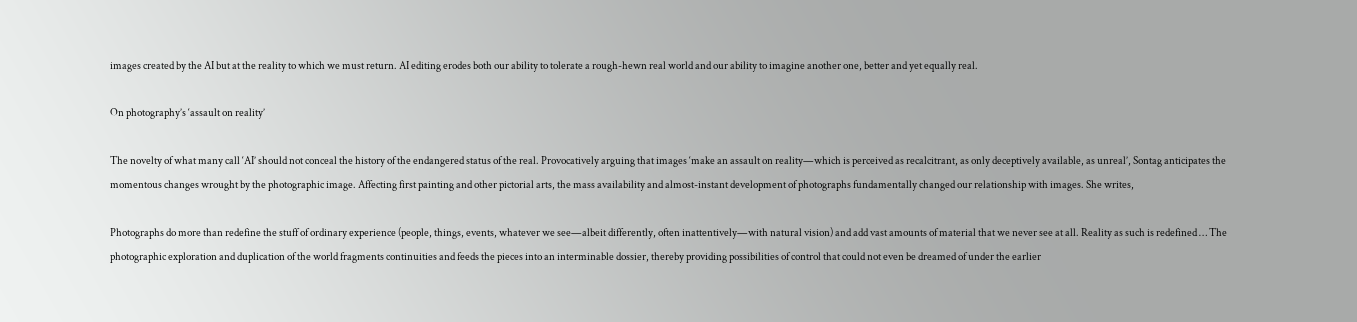images created by the AI but at the reality to which we must return. AI editing erodes both our ability to tolerate a rough-hewn real world and our ability to imagine another one, better and yet equally real.

On photography’s ‘assault on reality’

The novelty of what many call ‘AI’ should not conceal the history of the endangered status of the real. Provocatively arguing that images ‘make an assault on reality—which is perceived as recalcitrant, as only deceptively available, as unreal’, Sontag anticipates the momentous changes wrought by the photographic image. Affecting first painting and other pictorial arts, the mass availability and almost-instant development of photographs fundamentally changed our relationship with images. She writes,

Photographs do more than redefine the stuff of ordinary experience (people, things, events, whatever we see—albeit differently, often inattentively—with natural vision) and add vast amounts of material that we never see at all. Reality as such is redefined … The photographic exploration and duplication of the world fragments continuities and feeds the pieces into an interminable dossier, thereby providing possibilities of control that could not even be dreamed of under the earlier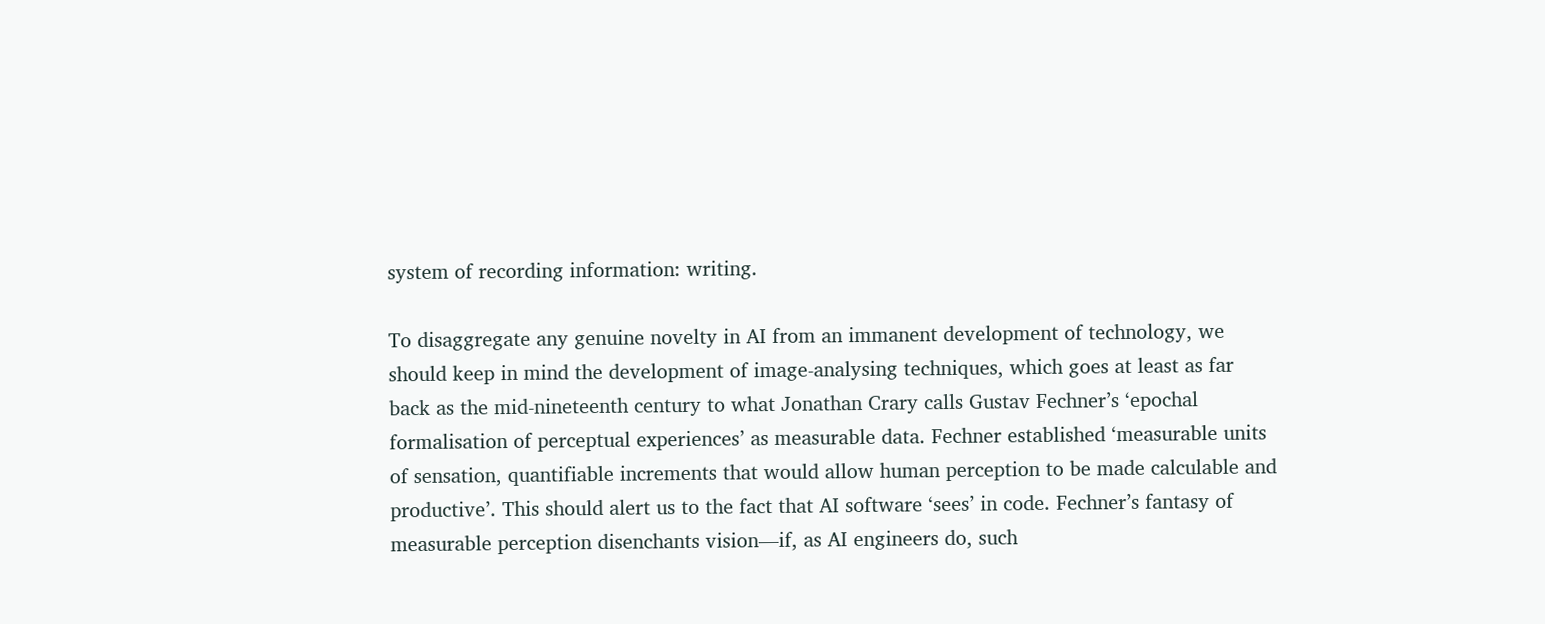system of recording information: writing.

To disaggregate any genuine novelty in AI from an immanent development of technology, we should keep in mind the development of image-analysing techniques, which goes at least as far back as the mid-nineteenth century to what Jonathan Crary calls Gustav Fechner’s ‘epochal formalisation of perceptual experiences’ as measurable data. Fechner established ‘measurable units of sensation, quantifiable increments that would allow human perception to be made calculable and productive’. This should alert us to the fact that AI software ‘sees’ in code. Fechner’s fantasy of measurable perception disenchants vision—if, as AI engineers do, such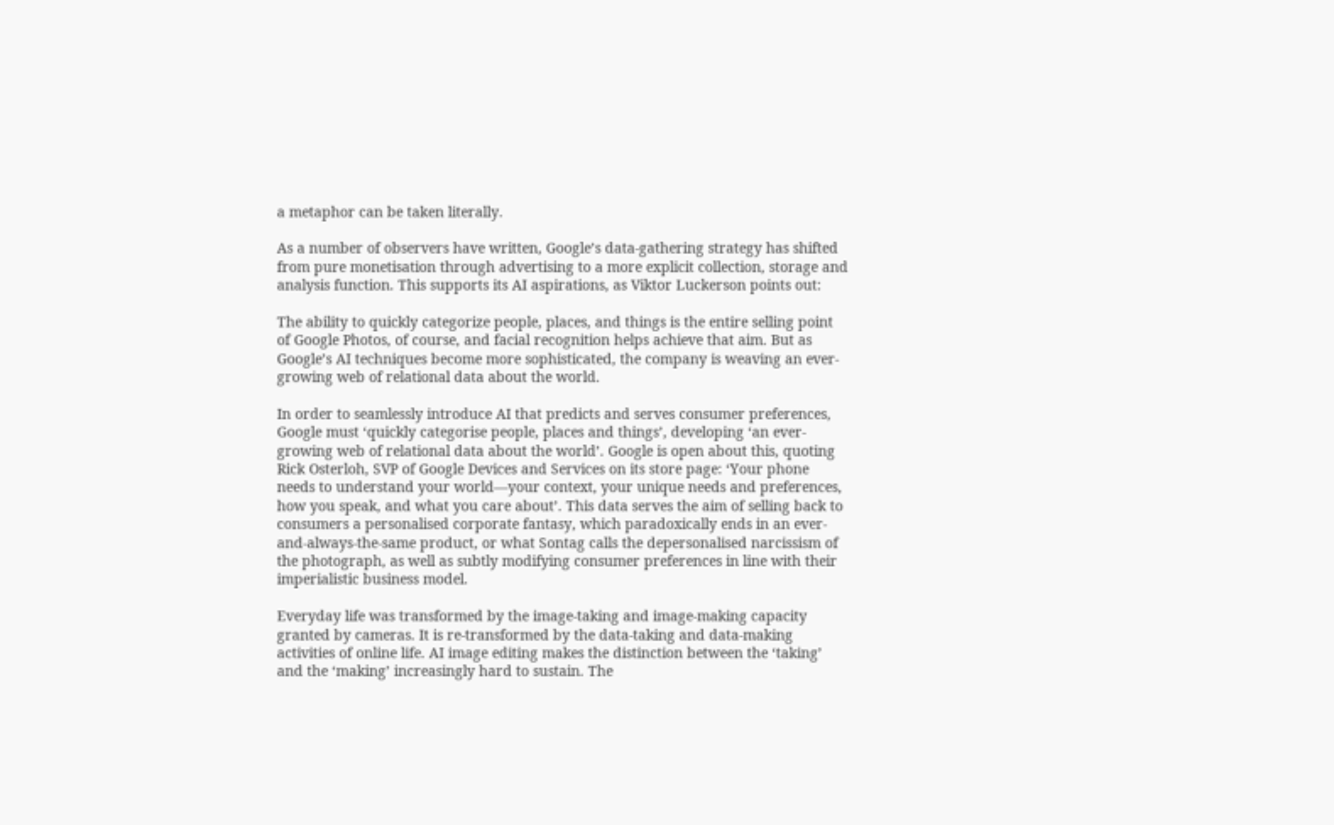a metaphor can be taken literally.

As a number of observers have written, Google’s data-gathering strategy has shifted from pure monetisation through advertising to a more explicit collection, storage and analysis function. This supports its AI aspirations, as Viktor Luckerson points out:

The ability to quickly categorize people, places, and things is the entire selling point of Google Photos, of course, and facial recognition helps achieve that aim. But as Google’s AI techniques become more sophisticated, the company is weaving an ever-growing web of relational data about the world.

In order to seamlessly introduce AI that predicts and serves consumer preferences, Google must ‘quickly categorise people, places and things’, developing ‘an ever-growing web of relational data about the world’. Google is open about this, quoting Rick Osterloh, SVP of Google Devices and Services on its store page: ‘Your phone needs to understand your world—your context, your unique needs and preferences, how you speak, and what you care about’. This data serves the aim of selling back to consumers a personalised corporate fantasy, which paradoxically ends in an ever-and-always-the-same product, or what Sontag calls the depersonalised narcissism of the photograph, as well as subtly modifying consumer preferences in line with their imperialistic business model.

Everyday life was transformed by the image-taking and image-making capacity granted by cameras. It is re-transformed by the data-taking and data-making activities of online life. AI image editing makes the distinction between the ‘taking’ and the ‘making’ increasingly hard to sustain. The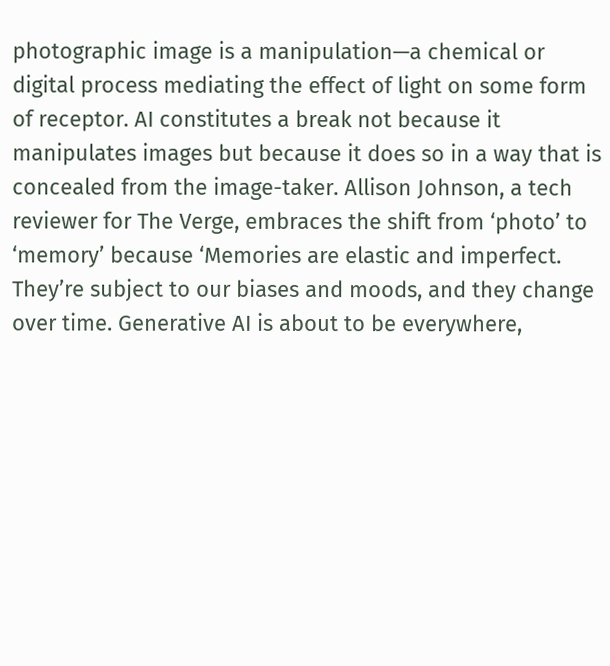photographic image is a manipulation—a chemical or digital process mediating the effect of light on some form of receptor. AI constitutes a break not because it manipulates images but because it does so in a way that is concealed from the image-taker. Allison Johnson, a tech reviewer for The Verge, embraces the shift from ‘photo’ to ‘memory’ because ‘Memories are elastic and imperfect. They’re subject to our biases and moods, and they change over time. Generative AI is about to be everywhere,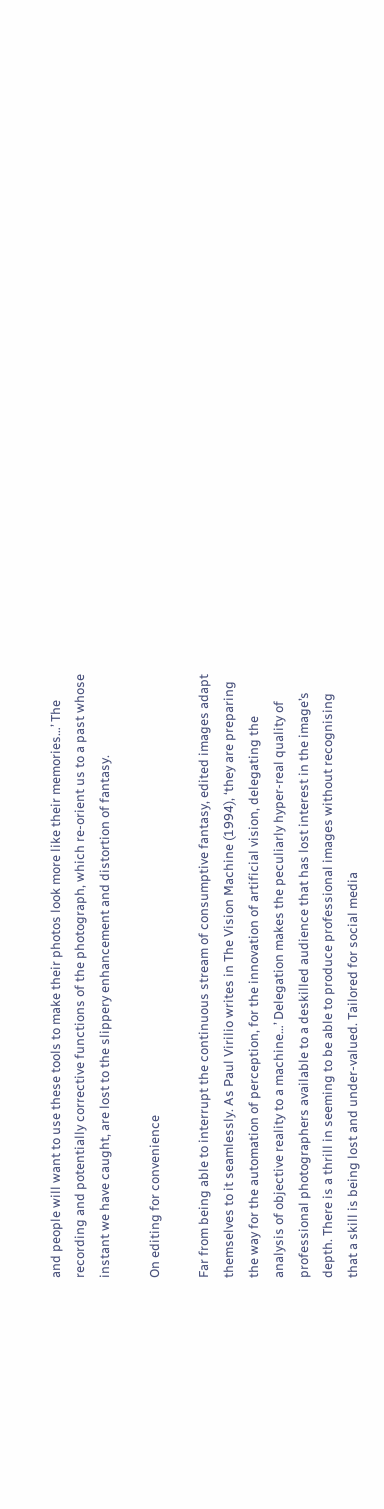and people will want to use these tools to make their photos look more like their memories…’ The recording and potentially corrective functions of the photograph, which re-orient us to a past whose instant we have caught, are lost to the slippery enhancement and distortion of fantasy.

On editing for convenience

Far from being able to interrupt the continuous stream of consumptive fantasy, edited images adapt themselves to it seamlessly. As Paul Virilio writes in The Vision Machine (1994), ‘they are preparing the way for the automation of perception, for the innovation of artificial vision, delegating the analysis of objective reality to a machine…’ Delegation makes the peculiarly hyper-real quality of professional photographers available to a deskilled audience that has lost interest in the image’s depth. There is a thrill in seeming to be able to produce professional images without recognising that a skill is being lost and under-valued. Tailored for social media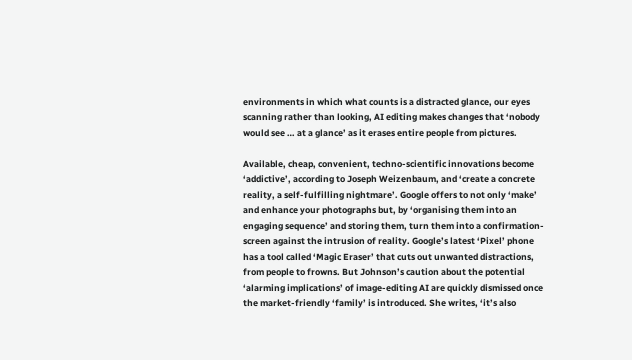environments in which what counts is a distracted glance, our eyes scanning rather than looking, AI editing makes changes that ‘nobody would see … at a glance’ as it erases entire people from pictures.

Available, cheap, convenient, techno-scientific innovations become ‘addictive’, according to Joseph Weizenbaum, and ‘create a concrete reality, a self-fulfilling nightmare’. Google offers to not only ‘make’ and enhance your photographs but, by ‘organising them into an engaging sequence’ and storing them, turn them into a confirmation-screen against the intrusion of reality. Google’s latest ‘Pixel’ phone has a tool called ‘Magic Eraser’ that cuts out unwanted distractions, from people to frowns. But Johnson’s caution about the potential ‘alarming implications’ of image-editing AI are quickly dismissed once the market-friendly ‘family’ is introduced. She writes, ‘it’s also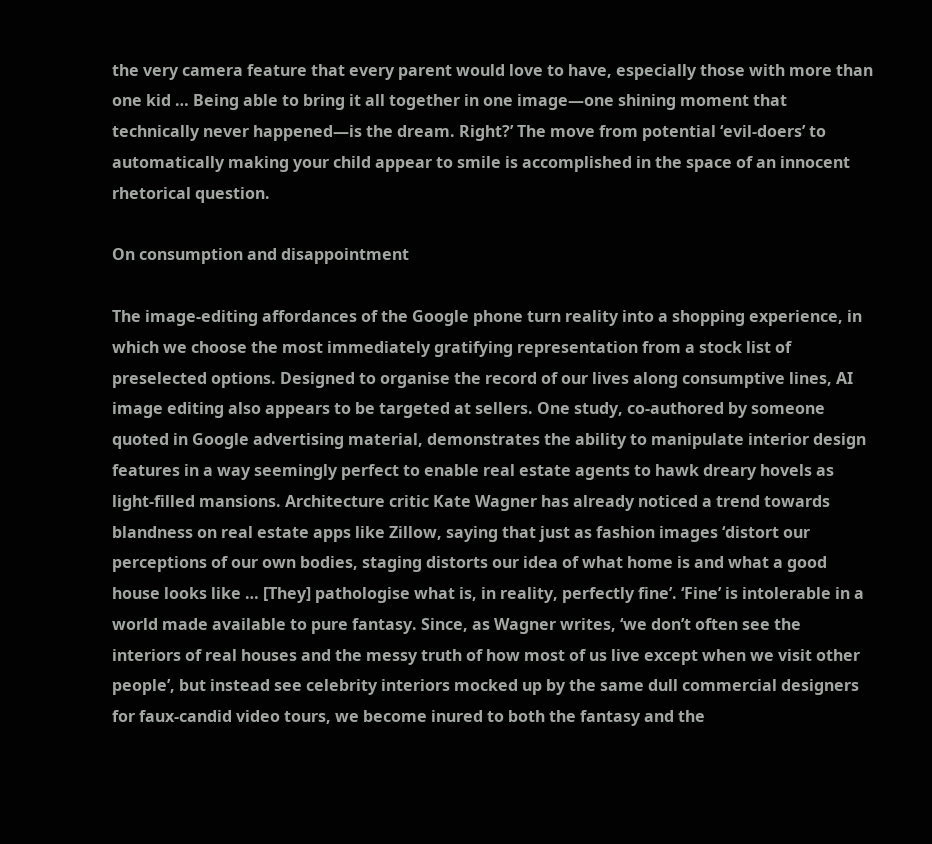the very camera feature that every parent would love to have, especially those with more than one kid … Being able to bring it all together in one image—one shining moment that technically never happened—is the dream. Right?’ The move from potential ‘evil-doers’ to automatically making your child appear to smile is accomplished in the space of an innocent rhetorical question.

On consumption and disappointment

The image-editing affordances of the Google phone turn reality into a shopping experience, in which we choose the most immediately gratifying representation from a stock list of preselected options. Designed to organise the record of our lives along consumptive lines, AI image editing also appears to be targeted at sellers. One study, co-authored by someone quoted in Google advertising material, demonstrates the ability to manipulate interior design features in a way seemingly perfect to enable real estate agents to hawk dreary hovels as light-filled mansions. Architecture critic Kate Wagner has already noticed a trend towards blandness on real estate apps like Zillow, saying that just as fashion images ‘distort our perceptions of our own bodies, staging distorts our idea of what home is and what a good house looks like … [They] pathologise what is, in reality, perfectly fine’. ‘Fine’ is intolerable in a world made available to pure fantasy. Since, as Wagner writes, ‘we don’t often see the interiors of real houses and the messy truth of how most of us live except when we visit other people’, but instead see celebrity interiors mocked up by the same dull commercial designers for faux-candid video tours, we become inured to both the fantasy and the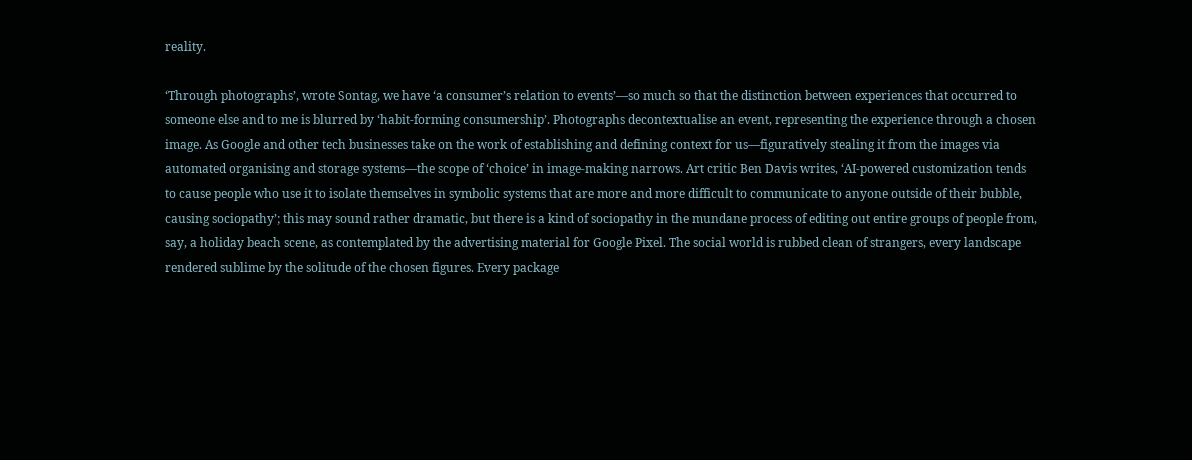reality.

‘Through photographs’, wrote Sontag, we have ‘a consumer’s relation to events’—so much so that the distinction between experiences that occurred to someone else and to me is blurred by ‘habit-forming consumership’. Photographs decontextualise an event, representing the experience through a chosen image. As Google and other tech businesses take on the work of establishing and defining context for us—figuratively stealing it from the images via automated organising and storage systems—the scope of ‘choice’ in image-making narrows. Art critic Ben Davis writes, ‘AI-powered customization tends to cause people who use it to isolate themselves in symbolic systems that are more and more difficult to communicate to anyone outside of their bubble, causing sociopathy’; this may sound rather dramatic, but there is a kind of sociopathy in the mundane process of editing out entire groups of people from, say, a holiday beach scene, as contemplated by the advertising material for Google Pixel. The social world is rubbed clean of strangers, every landscape rendered sublime by the solitude of the chosen figures. Every package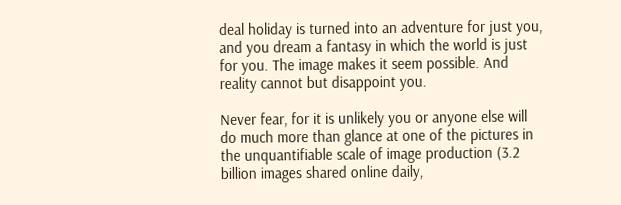deal holiday is turned into an adventure for just you, and you dream a fantasy in which the world is just for you. The image makes it seem possible. And reality cannot but disappoint you.

Never fear, for it is unlikely you or anyone else will do much more than glance at one of the pictures in the unquantifiable scale of image production (3.2 billion images shared online daily,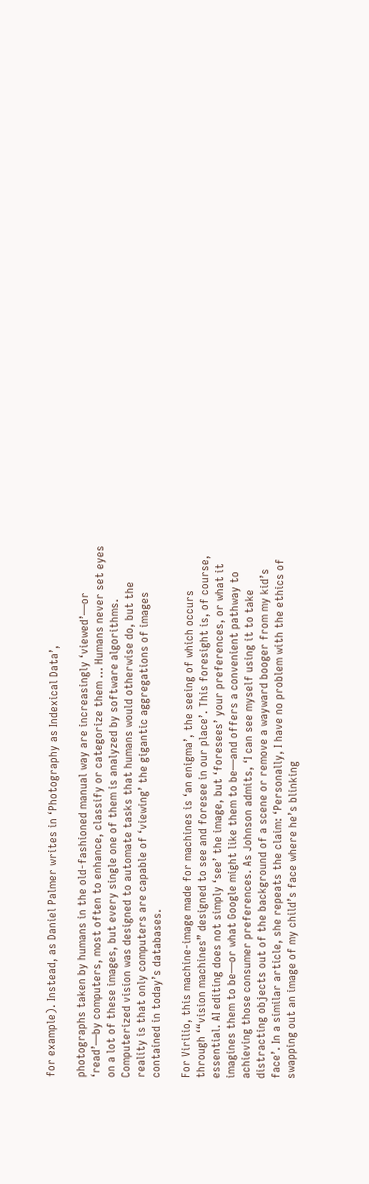for example). Instead, as Daniel Palmer writes in ‘Photography as Indexical Data’,

photographs taken by humans in the old-fashioned manual way are increasingly ‘viewed’—or ‘read’—by computers, most often to enhance, classify or categorize them … Humans never set eyes on a lot of these images, but every single one of them is analyzed by software algorithms. Computerized vision was designed to automate tasks that humans would otherwise do, but the reality is that only computers are capable of ‘viewing’ the gigantic aggregations of images contained in today’s databases.

For Virilio, this machine-image made for machines is ‘an enigma’, the seeing of which occurs through ‘“vision machines” designed to see and foresee in our place’. This foresight is, of course, essential. AI editing does not simply ‘see’ the image, but ‘foresees’ your preferences, or what it imagines them to be—or what Google might like them to be—and offers a convenient pathway to achieving those consumer preferences. As Johnson admits, ‘I can see myself using it to take distracting objects out of the background of a scene or remove a wayward booger from my kid’s face’. In a similar article, she repeats the claim: ‘Personally, I have no problem with the ethics of swapping out an image of my child’s face where he’s blinking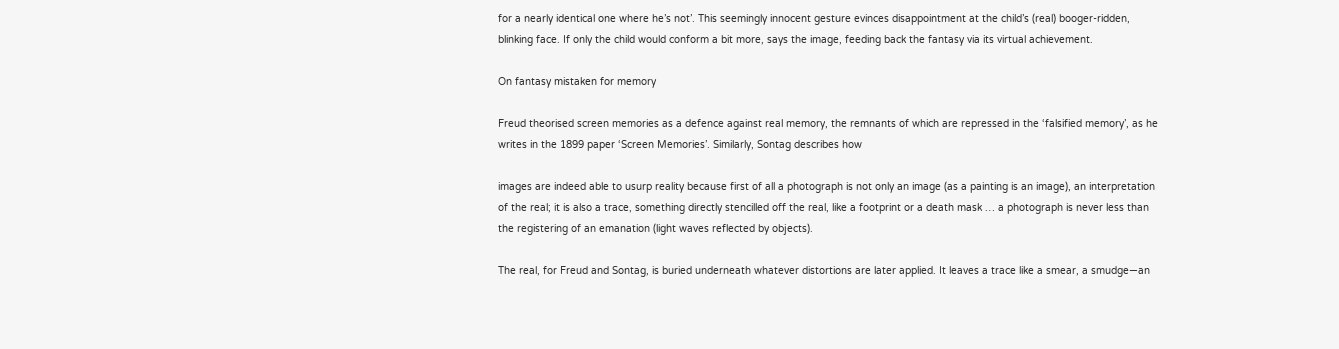for a nearly identical one where he’s not’. This seemingly innocent gesture evinces disappointment at the child’s (real) booger-ridden, blinking face. If only the child would conform a bit more, says the image, feeding back the fantasy via its virtual achievement.

On fantasy mistaken for memory

Freud theorised screen memories as a defence against real memory, the remnants of which are repressed in the ‘falsified memory’, as he writes in the 1899 paper ‘Screen Memories’. Similarly, Sontag describes how

images are indeed able to usurp reality because first of all a photograph is not only an image (as a painting is an image), an interpretation of the real; it is also a trace, something directly stencilled off the real, like a footprint or a death mask … a photograph is never less than the registering of an emanation (light waves reflected by objects).

The real, for Freud and Sontag, is buried underneath whatever distortions are later applied. It leaves a trace like a smear, a smudge—an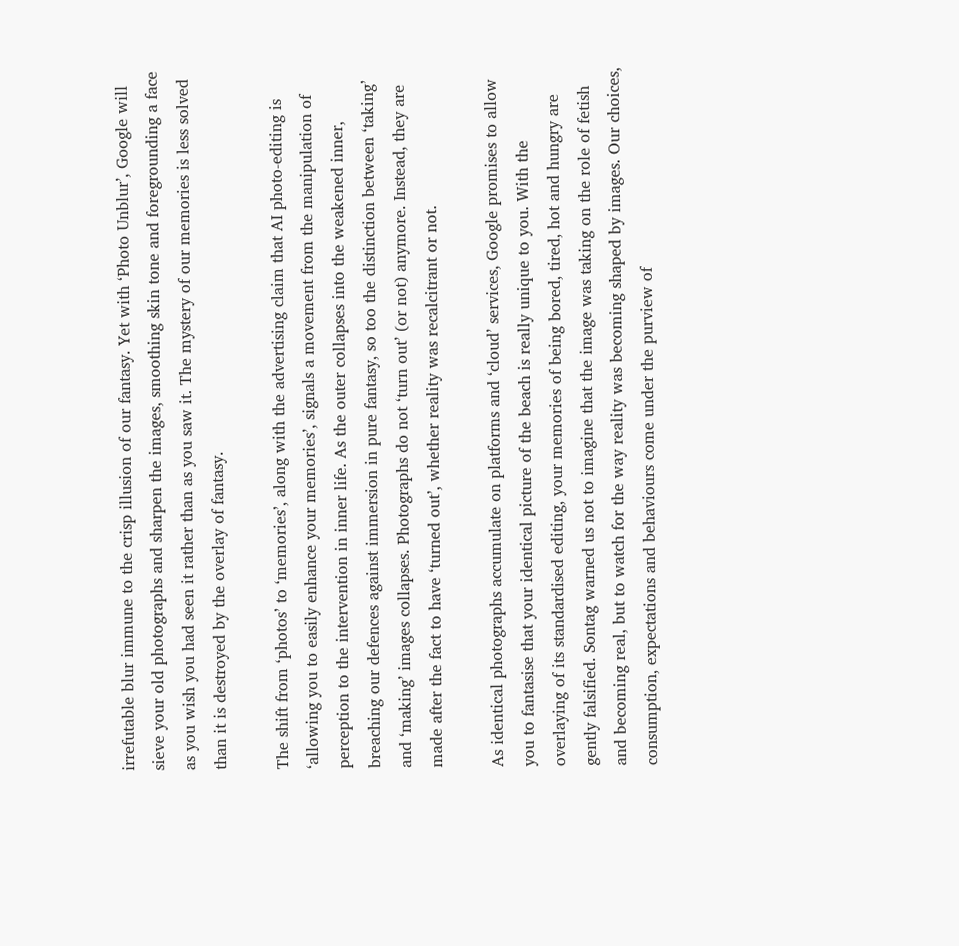irrefutable blur immune to the crisp illusion of our fantasy. Yet with ‘Photo Unblur’, Google will sieve your old photographs and sharpen the images, smoothing skin tone and foregrounding a face as you wish you had seen it rather than as you saw it. The mystery of our memories is less solved than it is destroyed by the overlay of fantasy.

The shift from ‘photos’ to ‘memories’, along with the advertising claim that AI photo-editing is ‘allowing you to easily enhance your memories’, signals a movement from the manipulation of perception to the intervention in inner life. As the outer collapses into the weakened inner, breaching our defences against immersion in pure fantasy, so too the distinction between ‘taking’ and ‘making’ images collapses. Photographs do not ‘turn out’ (or not) anymore. Instead, they are made after the fact to have ‘turned out’, whether reality was recalcitrant or not.

As identical photographs accumulate on platforms and ‘cloud’ services, Google promises to allow you to fantasise that your identical picture of the beach is really unique to you. With the overlaying of its standardised editing, your memories of being bored, tired, hot and hungry are gently falsified. Sontag warned us not to imagine that the image was taking on the role of fetish and becoming real, but to watch for the way reality was becoming shaped by images. Our choices, consumption, expectations and behaviours come under the purview of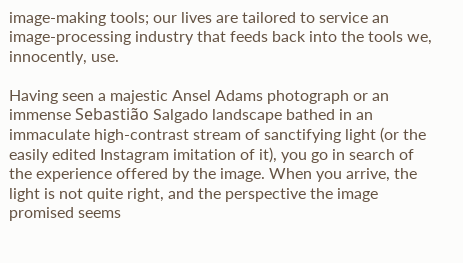image-making tools; our lives are tailored to service an image-processing industry that feeds back into the tools we, innocently, use.

Having seen a majestic Ansel Adams photograph or an immense Sebastião Salgado landscape bathed in an immaculate high-contrast stream of sanctifying light (or the easily edited Instagram imitation of it), you go in search of the experience offered by the image. When you arrive, the light is not quite right, and the perspective the image promised seems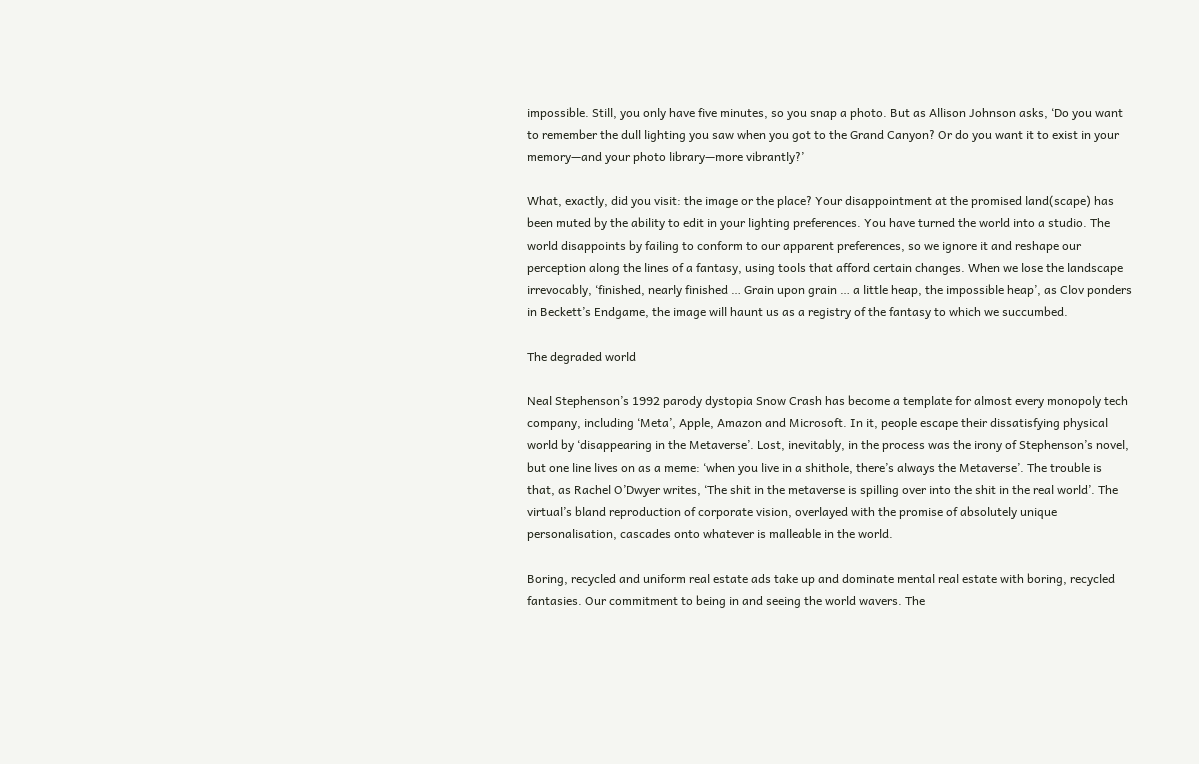impossible. Still, you only have five minutes, so you snap a photo. But as Allison Johnson asks, ‘Do you want to remember the dull lighting you saw when you got to the Grand Canyon? Or do you want it to exist in your memory—and your photo library—more vibrantly?’

What, exactly, did you visit: the image or the place? Your disappointment at the promised land(scape) has been muted by the ability to edit in your lighting preferences. You have turned the world into a studio. The world disappoints by failing to conform to our apparent preferences, so we ignore it and reshape our perception along the lines of a fantasy, using tools that afford certain changes. When we lose the landscape irrevocably, ‘finished, nearly finished … Grain upon grain … a little heap, the impossible heap’, as Clov ponders in Beckett’s Endgame, the image will haunt us as a registry of the fantasy to which we succumbed.

The degraded world

Neal Stephenson’s 1992 parody dystopia Snow Crash has become a template for almost every monopoly tech company, including ‘Meta’, Apple, Amazon and Microsoft. In it, people escape their dissatisfying physical world by ‘disappearing in the Metaverse’. Lost, inevitably, in the process was the irony of Stephenson’s novel, but one line lives on as a meme: ‘when you live in a shithole, there’s always the Metaverse’. The trouble is that, as Rachel O’Dwyer writes, ‘The shit in the metaverse is spilling over into the shit in the real world’. The virtual’s bland reproduction of corporate vision, overlayed with the promise of absolutely unique personalisation, cascades onto whatever is malleable in the world.

Boring, recycled and uniform real estate ads take up and dominate mental real estate with boring, recycled fantasies. Our commitment to being in and seeing the world wavers. The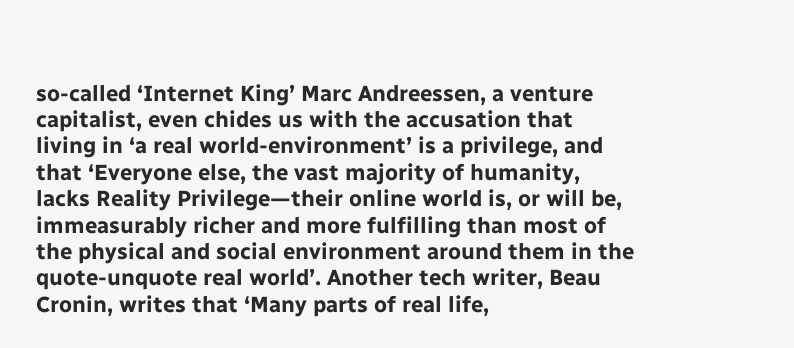so-called ‘Internet King’ Marc Andreessen, a venture capitalist, even chides us with the accusation that living in ‘a real world-environment’ is a privilege, and that ‘Everyone else, the vast majority of humanity, lacks Reality Privilege—their online world is, or will be, immeasurably richer and more fulfilling than most of the physical and social environment around them in the quote-unquote real world’. Another tech writer, Beau Cronin, writes that ‘Many parts of real life,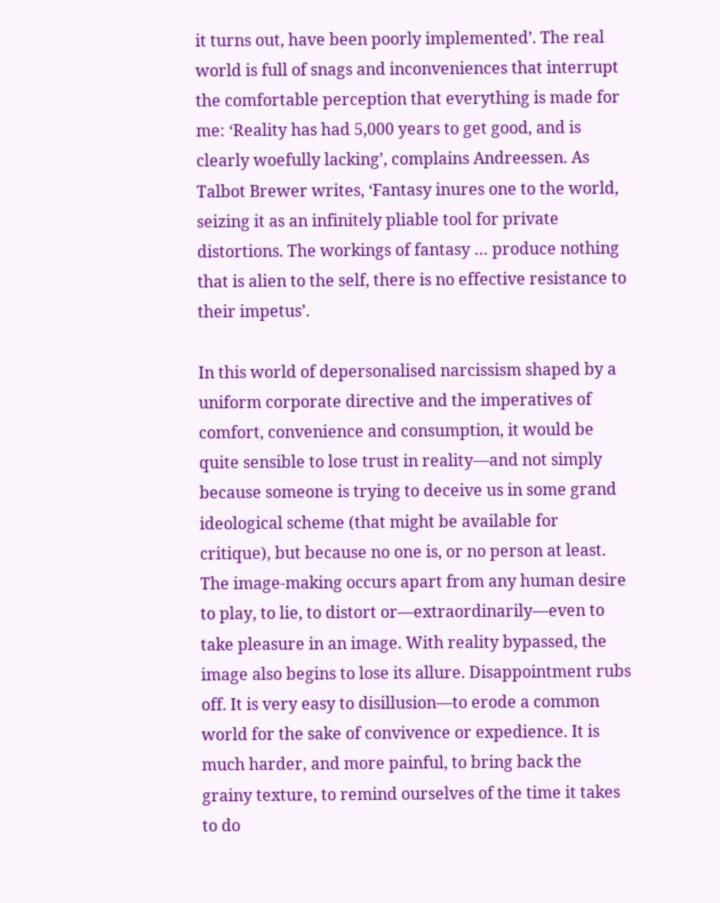it turns out, have been poorly implemented’. The real world is full of snags and inconveniences that interrupt the comfortable perception that everything is made for me: ‘Reality has had 5,000 years to get good, and is clearly woefully lacking’, complains Andreessen. As Talbot Brewer writes, ‘Fantasy inures one to the world, seizing it as an infinitely pliable tool for private distortions. The workings of fantasy … produce nothing that is alien to the self, there is no effective resistance to their impetus’.

In this world of depersonalised narcissism shaped by a uniform corporate directive and the imperatives of comfort, convenience and consumption, it would be quite sensible to lose trust in reality—and not simply because someone is trying to deceive us in some grand ideological scheme (that might be available for critique), but because no one is, or no person at least. The image-making occurs apart from any human desire to play, to lie, to distort or—extraordinarily—even to take pleasure in an image. With reality bypassed, the image also begins to lose its allure. Disappointment rubs off. It is very easy to disillusion—to erode a common world for the sake of convivence or expedience. It is much harder, and more painful, to bring back the grainy texture, to remind ourselves of the time it takes to do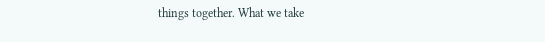things together. What we take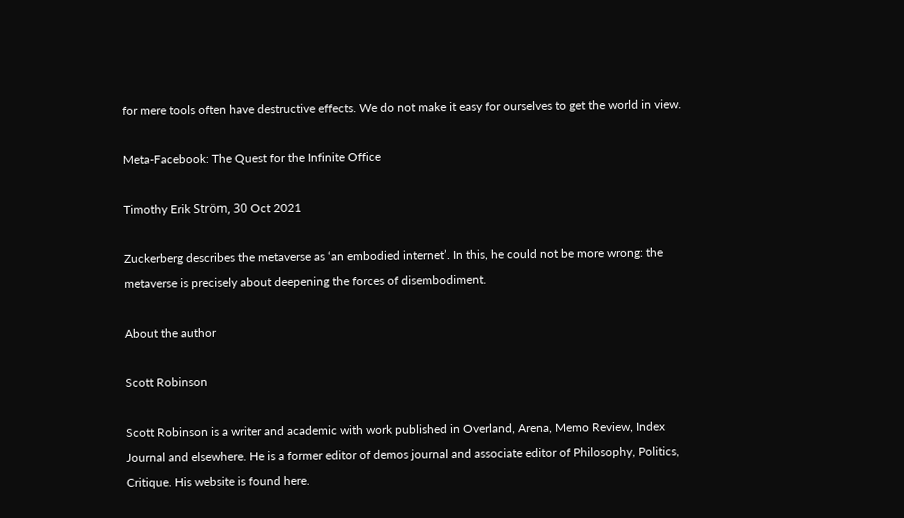for mere tools often have destructive effects. We do not make it easy for ourselves to get the world in view.

Meta-Facebook: The Quest for the Infinite Office

Timothy Erik Ström, 30 Oct 2021

Zuckerberg describes the metaverse as ‘an embodied internet’. In this, he could not be more wrong: the metaverse is precisely about deepening the forces of disembodiment.

About the author

Scott Robinson

Scott Robinson is a writer and academic with work published in Overland, Arena, Memo Review, Index Journal and elsewhere. He is a former editor of demos journal and associate editor of Philosophy, Politics, Critique. His website is found here.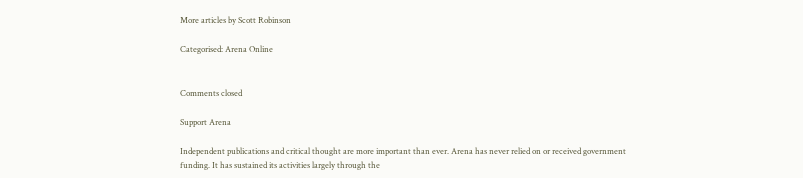More articles by Scott Robinson

Categorised: Arena Online


Comments closed

Support Arena

Independent publications and critical thought are more important than ever. Arena has never relied on or received government funding. It has sustained its activities largely through the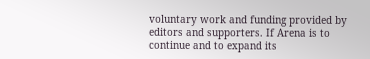voluntary work and funding provided by editors and supporters. If Arena is to continue and to expand its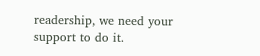readership, we need your support to do it.